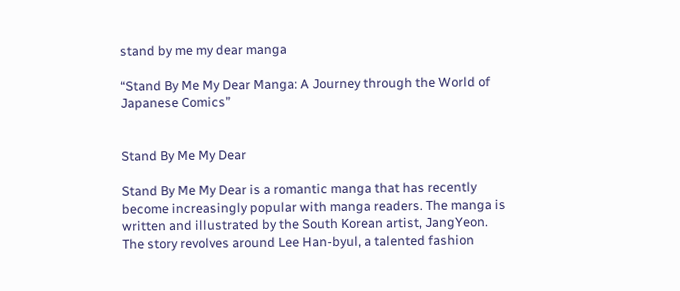stand by me my dear manga

“Stand By Me My Dear Manga: A Journey through the World of Japanese Comics”


Stand By Me My Dear

Stand By Me My Dear is a romantic manga that has recently become increasingly popular with manga readers. The manga is written and illustrated by the South Korean artist, JangYeon. The story revolves around Lee Han-byul, a talented fashion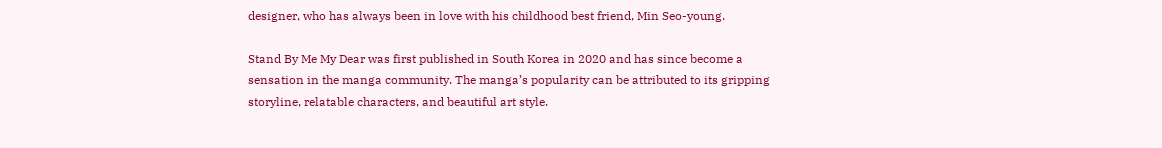designer, who has always been in love with his childhood best friend, Min Seo-young.

Stand By Me My Dear was first published in South Korea in 2020 and has since become a sensation in the manga community. The manga’s popularity can be attributed to its gripping storyline, relatable characters, and beautiful art style.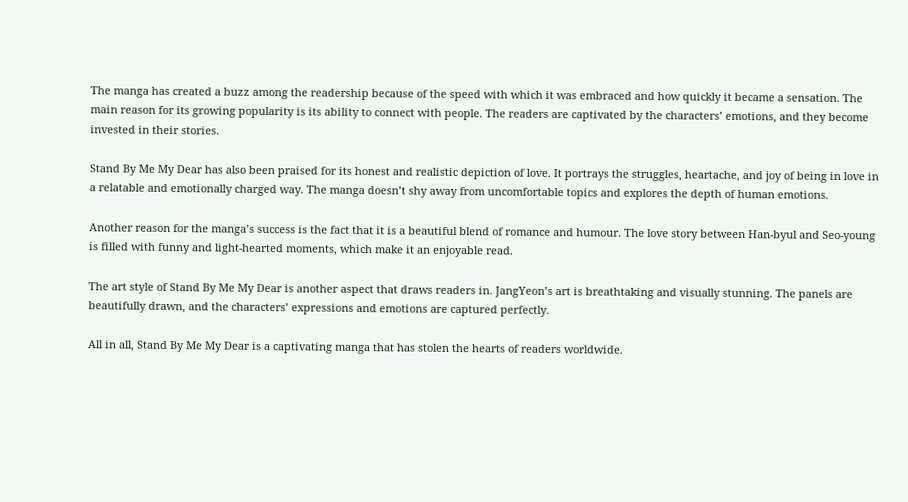The manga has created a buzz among the readership because of the speed with which it was embraced and how quickly it became a sensation. The main reason for its growing popularity is its ability to connect with people. The readers are captivated by the characters’ emotions, and they become invested in their stories.

Stand By Me My Dear has also been praised for its honest and realistic depiction of love. It portrays the struggles, heartache, and joy of being in love in a relatable and emotionally charged way. The manga doesn’t shy away from uncomfortable topics and explores the depth of human emotions.

Another reason for the manga’s success is the fact that it is a beautiful blend of romance and humour. The love story between Han-byul and Seo-young is filled with funny and light-hearted moments, which make it an enjoyable read.

The art style of Stand By Me My Dear is another aspect that draws readers in. JangYeon’s art is breathtaking and visually stunning. The panels are beautifully drawn, and the characters’ expressions and emotions are captured perfectly.

All in all, Stand By Me My Dear is a captivating manga that has stolen the hearts of readers worldwide.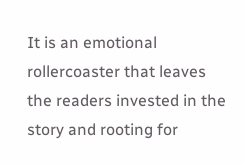It is an emotional rollercoaster that leaves the readers invested in the story and rooting for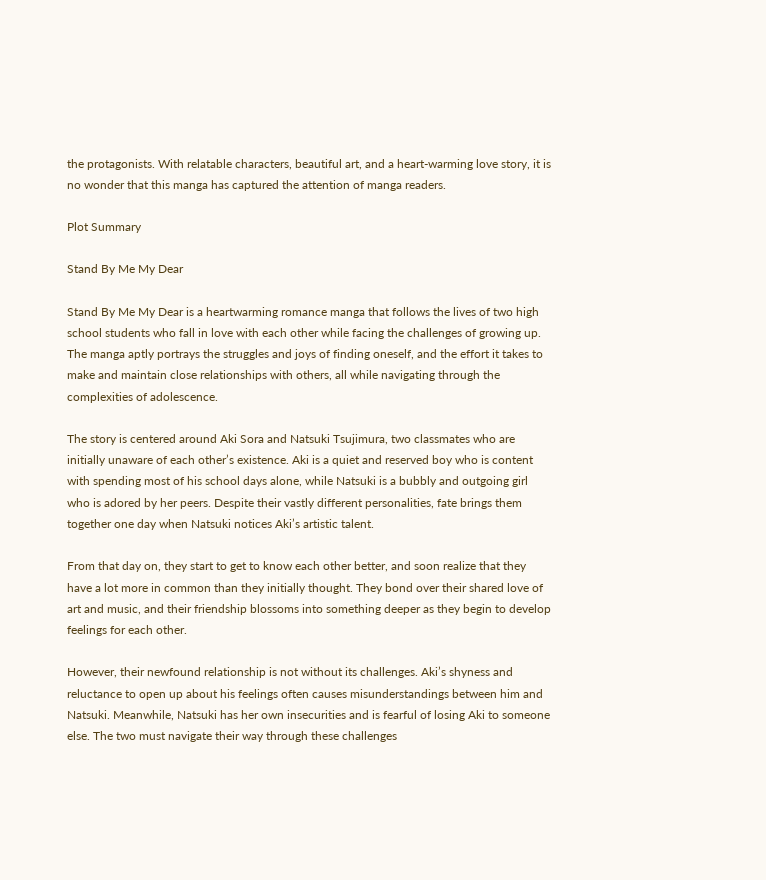the protagonists. With relatable characters, beautiful art, and a heart-warming love story, it is no wonder that this manga has captured the attention of manga readers.

Plot Summary

Stand By Me My Dear

Stand By Me My Dear is a heartwarming romance manga that follows the lives of two high school students who fall in love with each other while facing the challenges of growing up. The manga aptly portrays the struggles and joys of finding oneself, and the effort it takes to make and maintain close relationships with others, all while navigating through the complexities of adolescence.

The story is centered around Aki Sora and Natsuki Tsujimura, two classmates who are initially unaware of each other’s existence. Aki is a quiet and reserved boy who is content with spending most of his school days alone, while Natsuki is a bubbly and outgoing girl who is adored by her peers. Despite their vastly different personalities, fate brings them together one day when Natsuki notices Aki’s artistic talent.

From that day on, they start to get to know each other better, and soon realize that they have a lot more in common than they initially thought. They bond over their shared love of art and music, and their friendship blossoms into something deeper as they begin to develop feelings for each other.

However, their newfound relationship is not without its challenges. Aki’s shyness and reluctance to open up about his feelings often causes misunderstandings between him and Natsuki. Meanwhile, Natsuki has her own insecurities and is fearful of losing Aki to someone else. The two must navigate their way through these challenges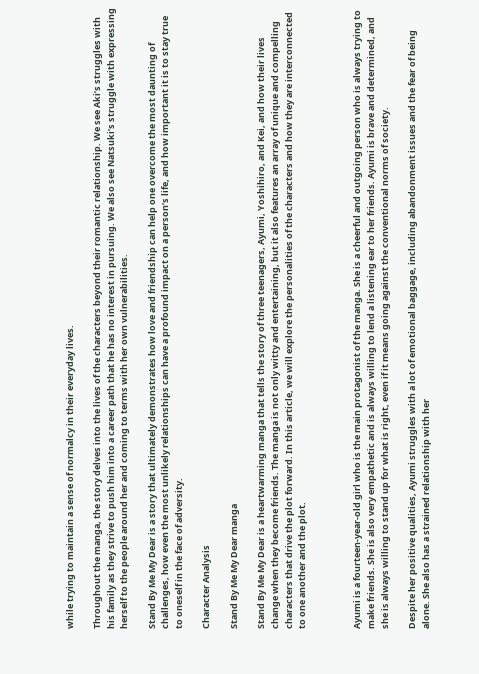while trying to maintain a sense of normalcy in their everyday lives.

Throughout the manga, the story delves into the lives of the characters beyond their romantic relationship. We see Aki’s struggles with his family as they strive to push him into a career path that he has no interest in pursuing. We also see Natsuki’s struggle with expressing herself to the people around her and coming to terms with her own vulnerabilities.

Stand By Me My Dear is a story that ultimately demonstrates how love and friendship can help one overcome the most daunting of challenges, how even the most unlikely relationships can have a profound impact on a person’s life, and how important it is to stay true to oneself in the face of adversity.

Character Analysis

Stand By Me My Dear manga

Stand By Me My Dear is a heartwarming manga that tells the story of three teenagers, Ayumi, Yoshihiro, and Kei, and how their lives change when they become friends. The manga is not only witty and entertaining, but it also features an array of unique and compelling characters that drive the plot forward. In this article, we will explore the personalities of the characters and how they are interconnected to one another and the plot.



Ayumi is a fourteen-year-old girl who is the main protagonist of the manga. She is a cheerful and outgoing person who is always trying to make friends. She is also very empathetic and is always willing to lend a listening ear to her friends. Ayumi is brave and determined, and she is always willing to stand up for what is right, even if it means going against the conventional norms of society.

Despite her positive qualities, Ayumi struggles with a lot of emotional baggage, including abandonment issues and the fear of being alone. She also has a strained relationship with her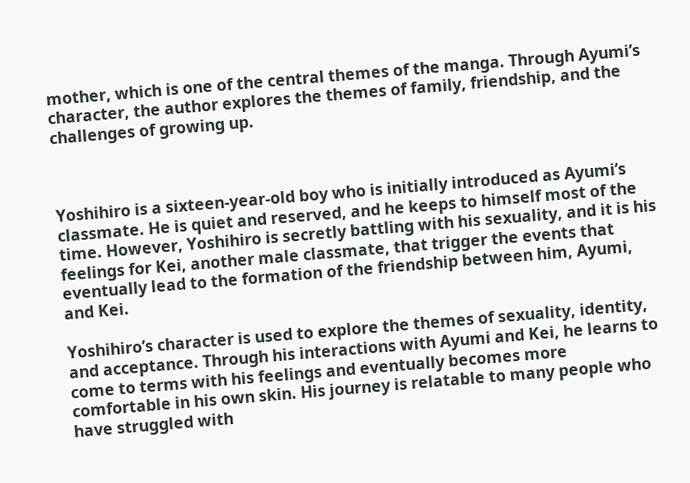mother, which is one of the central themes of the manga. Through Ayumi’s character, the author explores the themes of family, friendship, and the challenges of growing up.



Yoshihiro is a sixteen-year-old boy who is initially introduced as Ayumi’s classmate. He is quiet and reserved, and he keeps to himself most of the time. However, Yoshihiro is secretly battling with his sexuality, and it is his feelings for Kei, another male classmate, that trigger the events that eventually lead to the formation of the friendship between him, Ayumi, and Kei.

Yoshihiro’s character is used to explore the themes of sexuality, identity, and acceptance. Through his interactions with Ayumi and Kei, he learns to come to terms with his feelings and eventually becomes more comfortable in his own skin. His journey is relatable to many people who have struggled with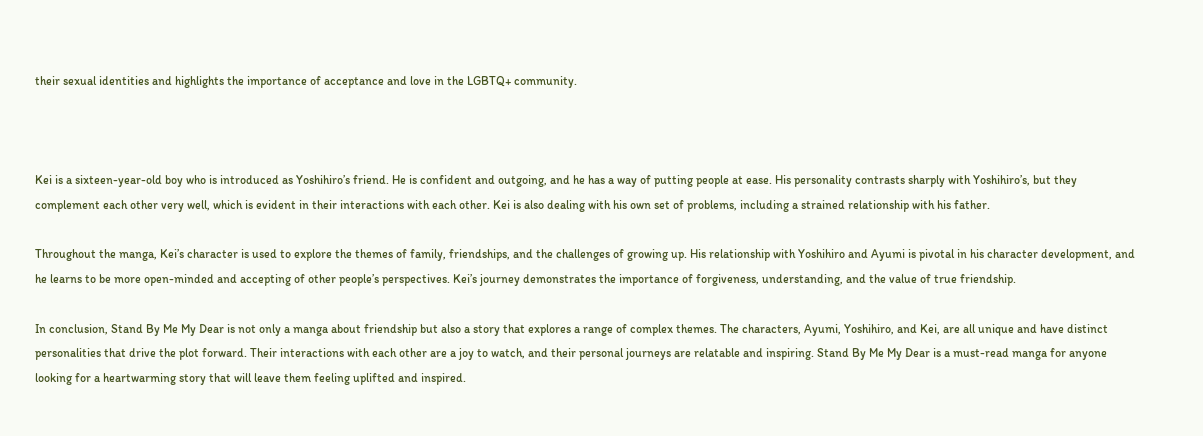their sexual identities and highlights the importance of acceptance and love in the LGBTQ+ community.



Kei is a sixteen-year-old boy who is introduced as Yoshihiro’s friend. He is confident and outgoing, and he has a way of putting people at ease. His personality contrasts sharply with Yoshihiro’s, but they complement each other very well, which is evident in their interactions with each other. Kei is also dealing with his own set of problems, including a strained relationship with his father.

Throughout the manga, Kei’s character is used to explore the themes of family, friendships, and the challenges of growing up. His relationship with Yoshihiro and Ayumi is pivotal in his character development, and he learns to be more open-minded and accepting of other people’s perspectives. Kei’s journey demonstrates the importance of forgiveness, understanding, and the value of true friendship.

In conclusion, Stand By Me My Dear is not only a manga about friendship but also a story that explores a range of complex themes. The characters, Ayumi, Yoshihiro, and Kei, are all unique and have distinct personalities that drive the plot forward. Their interactions with each other are a joy to watch, and their personal journeys are relatable and inspiring. Stand By Me My Dear is a must-read manga for anyone looking for a heartwarming story that will leave them feeling uplifted and inspired.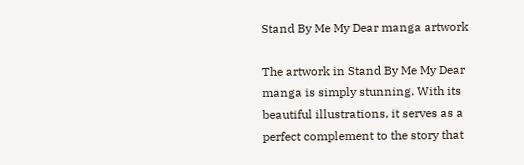Stand By Me My Dear manga artwork

The artwork in Stand By Me My Dear manga is simply stunning. With its beautiful illustrations, it serves as a perfect complement to the story that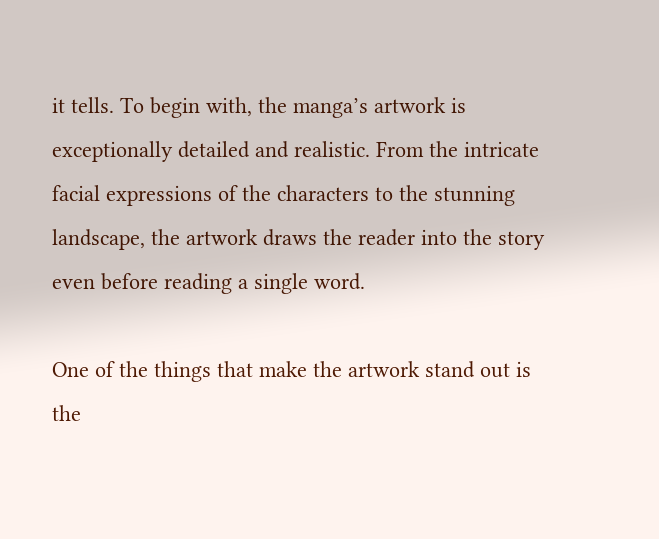it tells. To begin with, the manga’s artwork is exceptionally detailed and realistic. From the intricate facial expressions of the characters to the stunning landscape, the artwork draws the reader into the story even before reading a single word.

One of the things that make the artwork stand out is the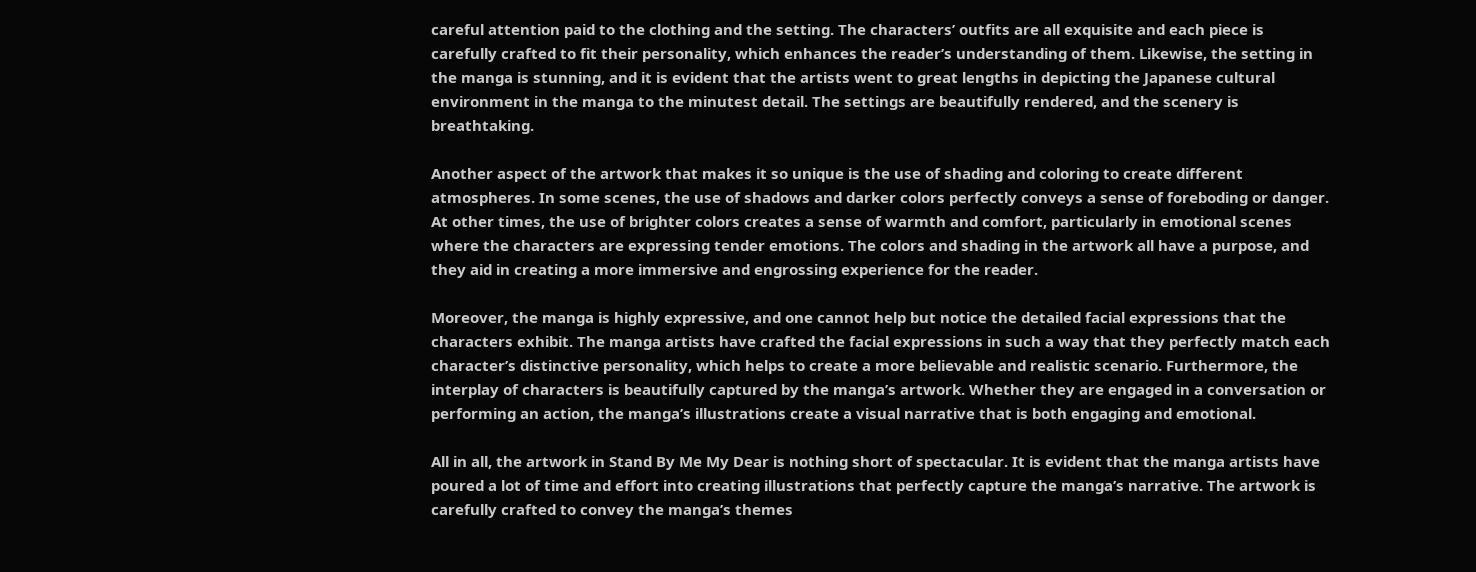careful attention paid to the clothing and the setting. The characters’ outfits are all exquisite and each piece is carefully crafted to fit their personality, which enhances the reader’s understanding of them. Likewise, the setting in the manga is stunning, and it is evident that the artists went to great lengths in depicting the Japanese cultural environment in the manga to the minutest detail. The settings are beautifully rendered, and the scenery is breathtaking.

Another aspect of the artwork that makes it so unique is the use of shading and coloring to create different atmospheres. In some scenes, the use of shadows and darker colors perfectly conveys a sense of foreboding or danger. At other times, the use of brighter colors creates a sense of warmth and comfort, particularly in emotional scenes where the characters are expressing tender emotions. The colors and shading in the artwork all have a purpose, and they aid in creating a more immersive and engrossing experience for the reader.

Moreover, the manga is highly expressive, and one cannot help but notice the detailed facial expressions that the characters exhibit. The manga artists have crafted the facial expressions in such a way that they perfectly match each character’s distinctive personality, which helps to create a more believable and realistic scenario. Furthermore, the interplay of characters is beautifully captured by the manga’s artwork. Whether they are engaged in a conversation or performing an action, the manga’s illustrations create a visual narrative that is both engaging and emotional.

All in all, the artwork in Stand By Me My Dear is nothing short of spectacular. It is evident that the manga artists have poured a lot of time and effort into creating illustrations that perfectly capture the manga’s narrative. The artwork is carefully crafted to convey the manga’s themes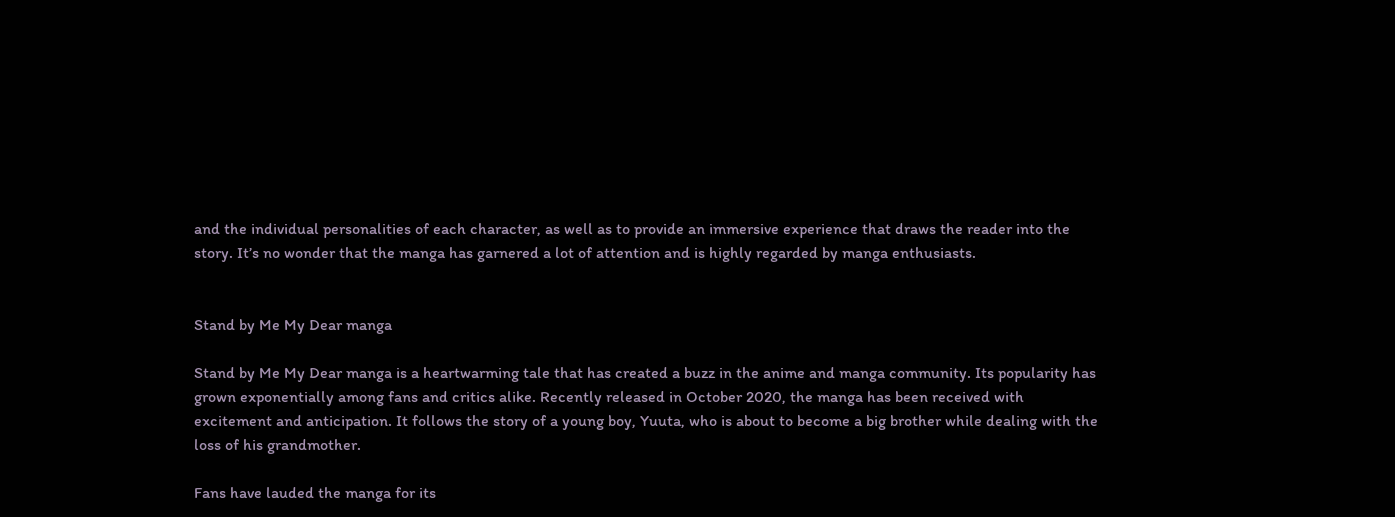and the individual personalities of each character, as well as to provide an immersive experience that draws the reader into the story. It’s no wonder that the manga has garnered a lot of attention and is highly regarded by manga enthusiasts.


Stand by Me My Dear manga

Stand by Me My Dear manga is a heartwarming tale that has created a buzz in the anime and manga community. Its popularity has grown exponentially among fans and critics alike. Recently released in October 2020, the manga has been received with excitement and anticipation. It follows the story of a young boy, Yuuta, who is about to become a big brother while dealing with the loss of his grandmother.

Fans have lauded the manga for its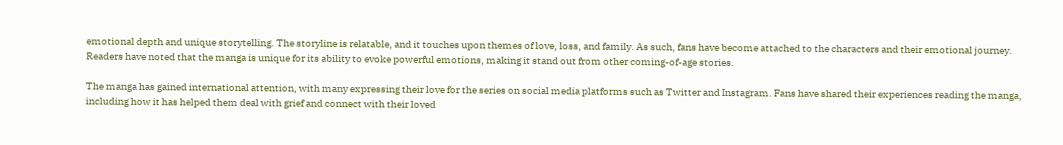emotional depth and unique storytelling. The storyline is relatable, and it touches upon themes of love, loss, and family. As such, fans have become attached to the characters and their emotional journey. Readers have noted that the manga is unique for its ability to evoke powerful emotions, making it stand out from other coming-of-age stories.

The manga has gained international attention, with many expressing their love for the series on social media platforms such as Twitter and Instagram. Fans have shared their experiences reading the manga, including how it has helped them deal with grief and connect with their loved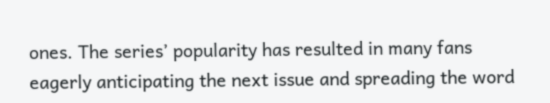ones. The series’ popularity has resulted in many fans eagerly anticipating the next issue and spreading the word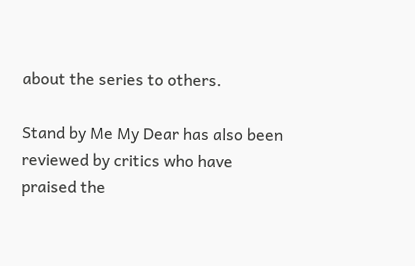about the series to others.

Stand by Me My Dear has also been reviewed by critics who have praised the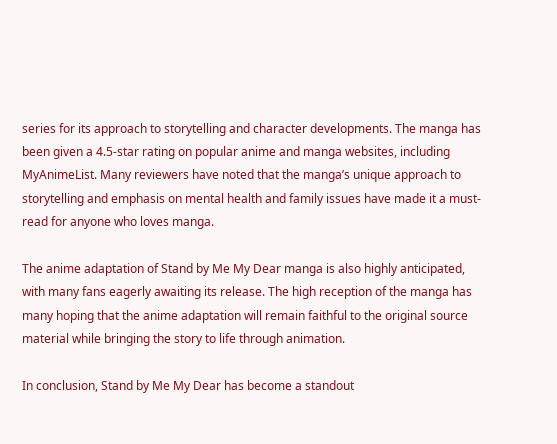series for its approach to storytelling and character developments. The manga has been given a 4.5-star rating on popular anime and manga websites, including MyAnimeList. Many reviewers have noted that the manga’s unique approach to storytelling and emphasis on mental health and family issues have made it a must-read for anyone who loves manga.

The anime adaptation of Stand by Me My Dear manga is also highly anticipated, with many fans eagerly awaiting its release. The high reception of the manga has many hoping that the anime adaptation will remain faithful to the original source material while bringing the story to life through animation.

In conclusion, Stand by Me My Dear has become a standout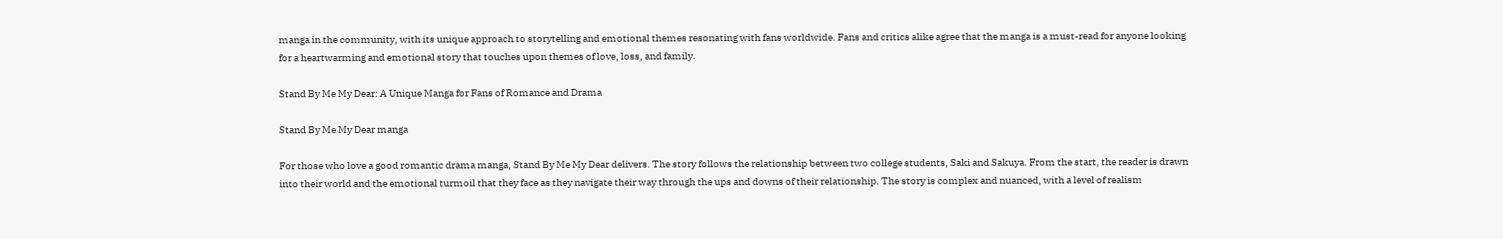manga in the community, with its unique approach to storytelling and emotional themes resonating with fans worldwide. Fans and critics alike agree that the manga is a must-read for anyone looking for a heartwarming and emotional story that touches upon themes of love, loss, and family.

Stand By Me My Dear: A Unique Manga for Fans of Romance and Drama

Stand By Me My Dear manga

For those who love a good romantic drama manga, Stand By Me My Dear delivers. The story follows the relationship between two college students, Saki and Sakuya. From the start, the reader is drawn into their world and the emotional turmoil that they face as they navigate their way through the ups and downs of their relationship. The story is complex and nuanced, with a level of realism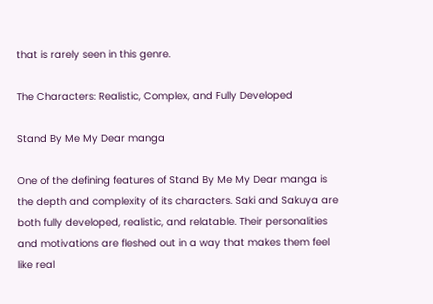that is rarely seen in this genre.

The Characters: Realistic, Complex, and Fully Developed

Stand By Me My Dear manga

One of the defining features of Stand By Me My Dear manga is the depth and complexity of its characters. Saki and Sakuya are both fully developed, realistic, and relatable. Their personalities and motivations are fleshed out in a way that makes them feel like real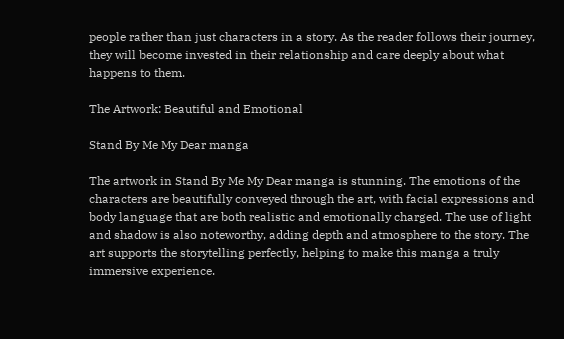people rather than just characters in a story. As the reader follows their journey, they will become invested in their relationship and care deeply about what happens to them.

The Artwork: Beautiful and Emotional

Stand By Me My Dear manga

The artwork in Stand By Me My Dear manga is stunning. The emotions of the characters are beautifully conveyed through the art, with facial expressions and body language that are both realistic and emotionally charged. The use of light and shadow is also noteworthy, adding depth and atmosphere to the story. The art supports the storytelling perfectly, helping to make this manga a truly immersive experience.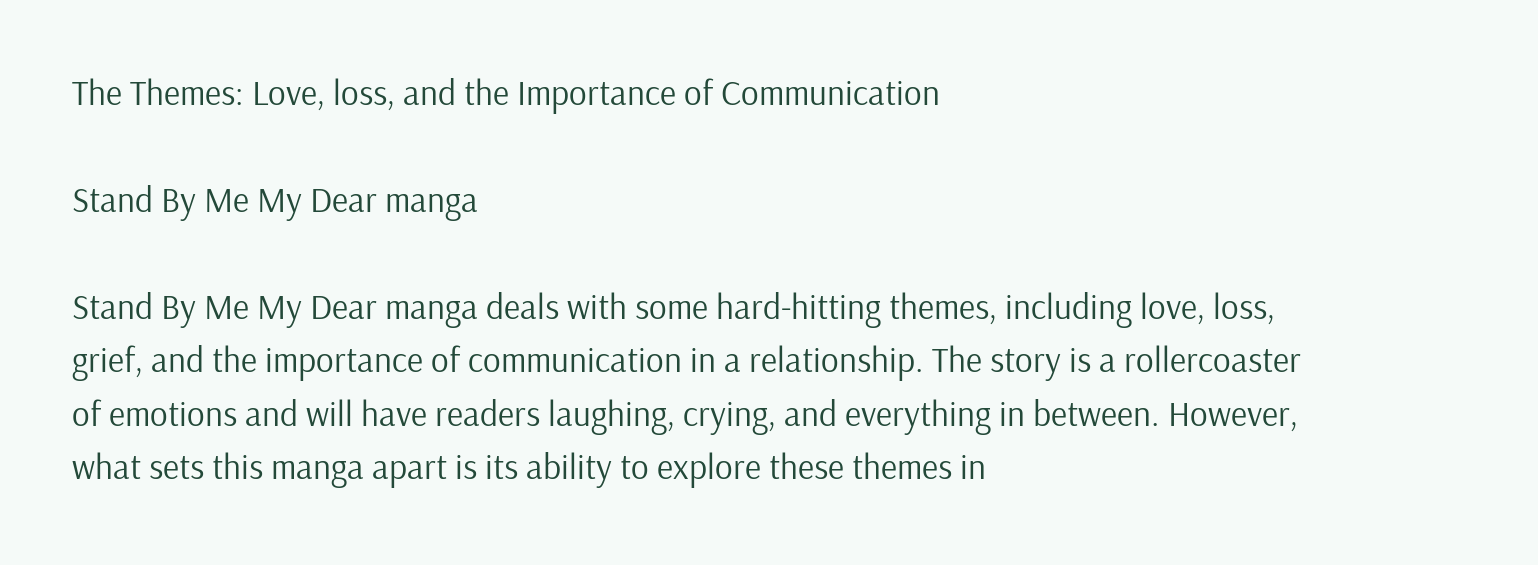The Themes: Love, loss, and the Importance of Communication

Stand By Me My Dear manga

Stand By Me My Dear manga deals with some hard-hitting themes, including love, loss, grief, and the importance of communication in a relationship. The story is a rollercoaster of emotions and will have readers laughing, crying, and everything in between. However, what sets this manga apart is its ability to explore these themes in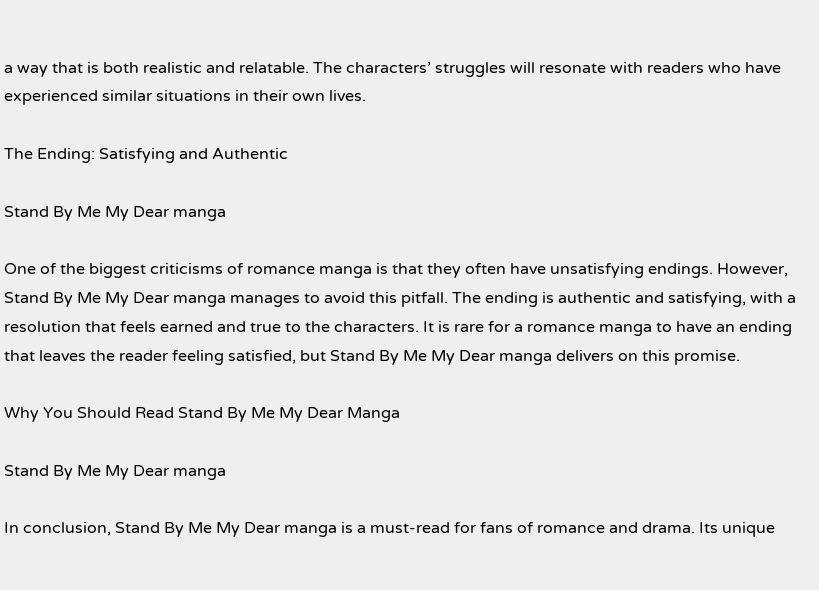a way that is both realistic and relatable. The characters’ struggles will resonate with readers who have experienced similar situations in their own lives.

The Ending: Satisfying and Authentic

Stand By Me My Dear manga

One of the biggest criticisms of romance manga is that they often have unsatisfying endings. However, Stand By Me My Dear manga manages to avoid this pitfall. The ending is authentic and satisfying, with a resolution that feels earned and true to the characters. It is rare for a romance manga to have an ending that leaves the reader feeling satisfied, but Stand By Me My Dear manga delivers on this promise.

Why You Should Read Stand By Me My Dear Manga

Stand By Me My Dear manga

In conclusion, Stand By Me My Dear manga is a must-read for fans of romance and drama. Its unique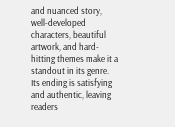and nuanced story, well-developed characters, beautiful artwork, and hard-hitting themes make it a standout in its genre. Its ending is satisfying and authentic, leaving readers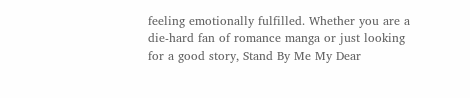feeling emotionally fulfilled. Whether you are a die-hard fan of romance manga or just looking for a good story, Stand By Me My Dear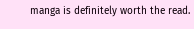manga is definitely worth the read.